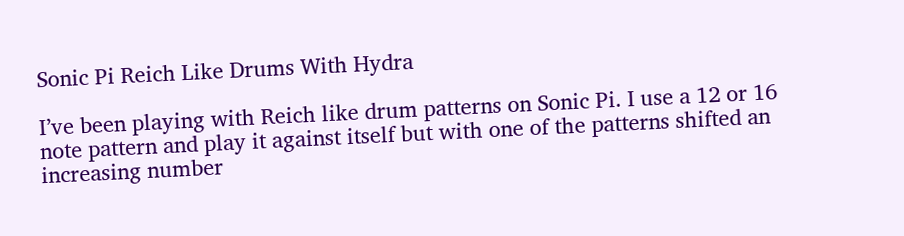Sonic Pi Reich Like Drums With Hydra

I’ve been playing with Reich like drum patterns on Sonic Pi. I use a 12 or 16 note pattern and play it against itself but with one of the patterns shifted an increasing number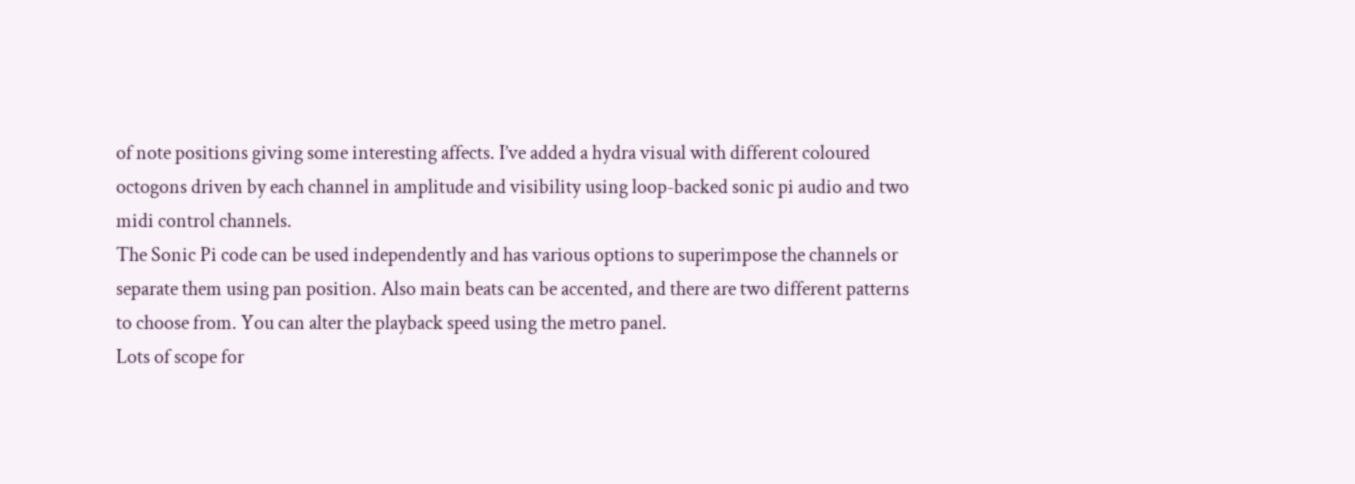of note positions giving some interesting affects. I’ve added a hydra visual with different coloured octogons driven by each channel in amplitude and visibility using loop-backed sonic pi audio and two midi control channels.
The Sonic Pi code can be used independently and has various options to superimpose the channels or separate them using pan position. Also main beats can be accented, and there are two different patterns to choose from. You can alter the playback speed using the metro panel.
Lots of scope for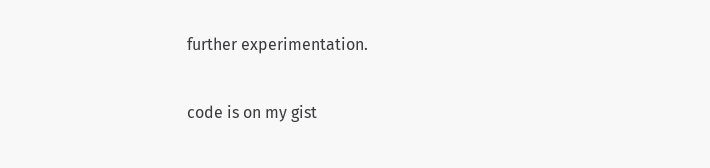further experimentation.

code is on my gist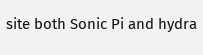site both Sonic Pi and hydra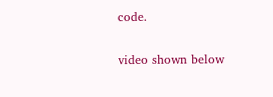code.

video shown below